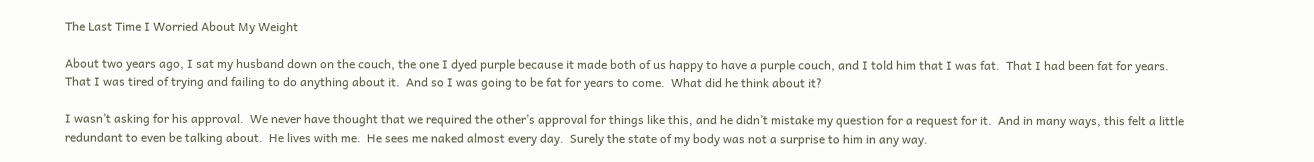The Last Time I Worried About My Weight

About two years ago, I sat my husband down on the couch, the one I dyed purple because it made both of us happy to have a purple couch, and I told him that I was fat.  That I had been fat for years.  That I was tired of trying and failing to do anything about it.  And so I was going to be fat for years to come.  What did he think about it?

I wasn’t asking for his approval.  We never have thought that we required the other’s approval for things like this, and he didn’t mistake my question for a request for it.  And in many ways, this felt a little redundant to even be talking about.  He lives with me.  He sees me naked almost every day.  Surely the state of my body was not a surprise to him in any way.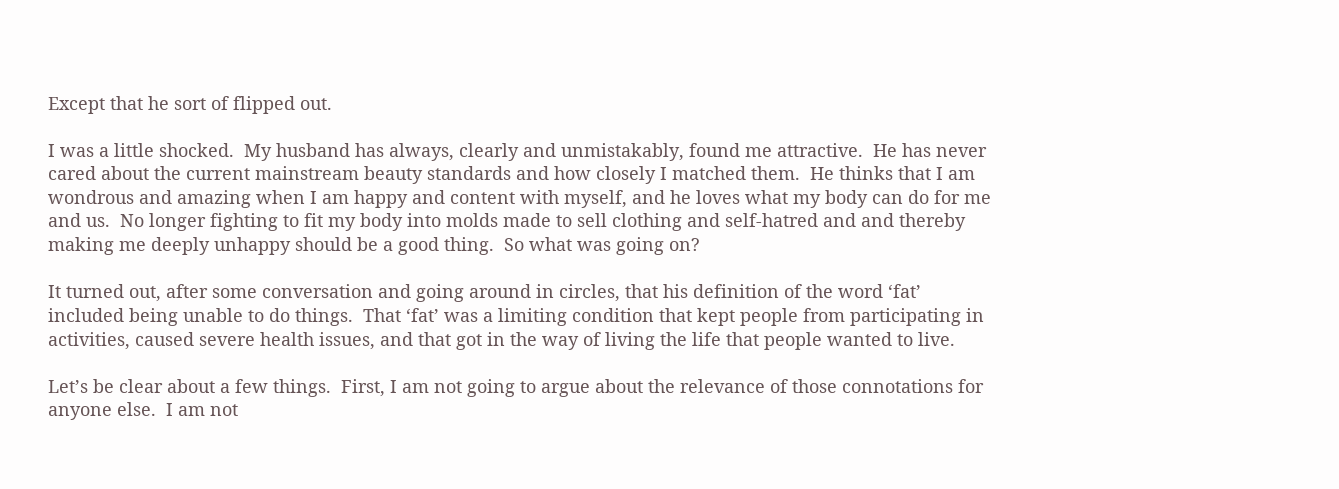Except that he sort of flipped out.

I was a little shocked.  My husband has always, clearly and unmistakably, found me attractive.  He has never cared about the current mainstream beauty standards and how closely I matched them.  He thinks that I am wondrous and amazing when I am happy and content with myself, and he loves what my body can do for me and us.  No longer fighting to fit my body into molds made to sell clothing and self-hatred and and thereby making me deeply unhappy should be a good thing.  So what was going on?

It turned out, after some conversation and going around in circles, that his definition of the word ‘fat’ included being unable to do things.  That ‘fat’ was a limiting condition that kept people from participating in activities, caused severe health issues, and that got in the way of living the life that people wanted to live.

Let’s be clear about a few things.  First, I am not going to argue about the relevance of those connotations for anyone else.  I am not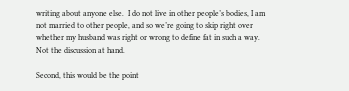writing about anyone else.  I do not live in other people’s bodies, I am not married to other people, and so we’re going to skip right over whether my husband was right or wrong to define fat in such a way.  Not the discussion at hand.

Second, this would be the point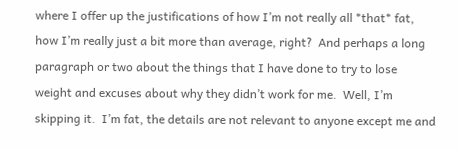where I offer up the justifications of how I’m not really all *that* fat, how I’m really just a bit more than average, right?  And perhaps a long paragraph or two about the things that I have done to try to lose weight and excuses about why they didn’t work for me.  Well, I’m skipping it.  I’m fat, the details are not relevant to anyone except me and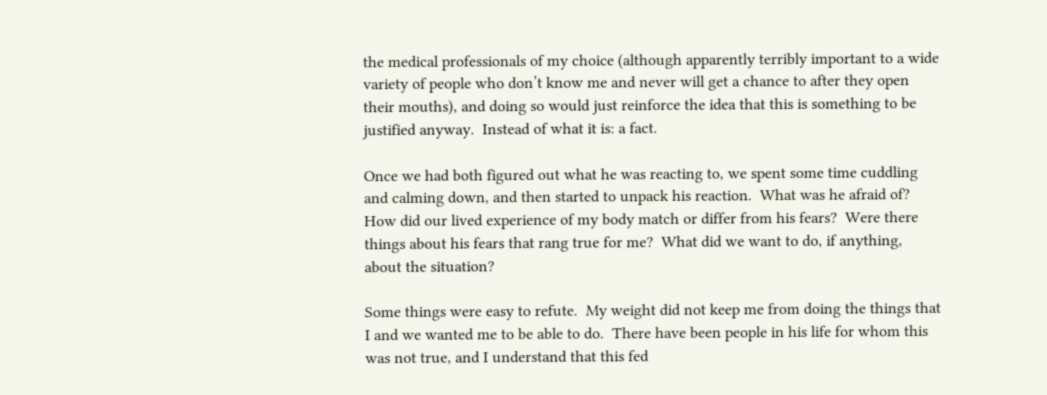the medical professionals of my choice (although apparently terribly important to a wide variety of people who don’t know me and never will get a chance to after they open their mouths), and doing so would just reinforce the idea that this is something to be justified anyway.  Instead of what it is: a fact.

Once we had both figured out what he was reacting to, we spent some time cuddling and calming down, and then started to unpack his reaction.  What was he afraid of?  How did our lived experience of my body match or differ from his fears?  Were there things about his fears that rang true for me?  What did we want to do, if anything, about the situation?

Some things were easy to refute.  My weight did not keep me from doing the things that I and we wanted me to be able to do.  There have been people in his life for whom this was not true, and I understand that this fed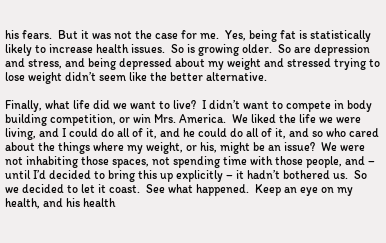his fears.  But it was not the case for me.  Yes, being fat is statistically likely to increase health issues.  So is growing older.  So are depression and stress, and being depressed about my weight and stressed trying to lose weight didn’t seem like the better alternative.

Finally, what life did we want to live?  I didn’t want to compete in body building competition, or win Mrs. America.  We liked the life we were living, and I could do all of it, and he could do all of it, and so who cared about the things where my weight, or his, might be an issue?  We were not inhabiting those spaces, not spending time with those people, and – until I’d decided to bring this up explicitly – it hadn’t bothered us.  So we decided to let it coast.  See what happened.  Keep an eye on my health, and his health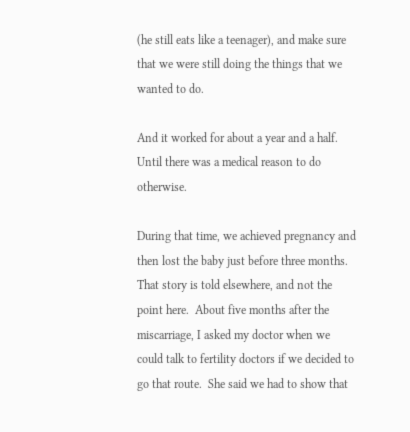(he still eats like a teenager), and make sure that we were still doing the things that we wanted to do.

And it worked for about a year and a half.  Until there was a medical reason to do otherwise.

During that time, we achieved pregnancy and then lost the baby just before three months.  That story is told elsewhere, and not the point here.  About five months after the miscarriage, I asked my doctor when we could talk to fertility doctors if we decided to go that route.  She said we had to show that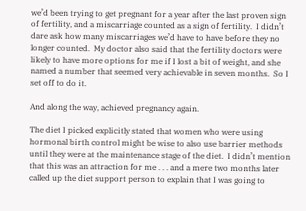we’d been trying to get pregnant for a year after the last proven sign of fertility, and a miscarriage counted as a sign of fertility.  I didn’t dare ask how many miscarriages we’d have to have before they no longer counted.  My doctor also said that the fertility doctors were likely to have more options for me if I lost a bit of weight, and she named a number that seemed very achievable in seven months.  So I set off to do it.

And along the way, achieved pregnancy again.

The diet I picked explicitly stated that women who were using hormonal birth control might be wise to also use barrier methods until they were at the maintenance stage of the diet.  I didn’t mention that this was an attraction for me . . . and a mere two months later called up the diet support person to explain that I was going to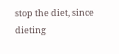stop the diet, since dieting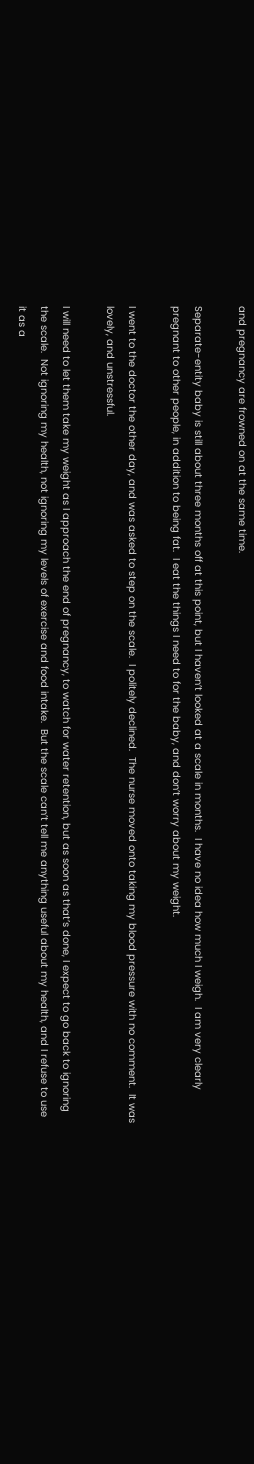and pregnancy are frowned on at the same time.

Separate-entity baby is still about three months off at this point, but I haven’t looked at a scale in months.  I have no idea how much I weigh.  I am very clearly pregnant to other people, in addition to being fat.  I eat the things I need to for the baby, and don’t worry about my weight.

I went to the doctor the other day, and was asked to step on the scale.  I politely declined.  The nurse moved onto taking my blood pressure with no comment.  It was lovely, and unstressful.

I will need to let them take my weight as I approach the end of pregnancy, to watch for water retention, but as soon as that’s done, I expect to go back to ignoring the scale.  Not ignoring my health, not ignoring my levels of exercise and food intake.  But the scale can’t tell me anything useful about my health, and I refuse to use it as a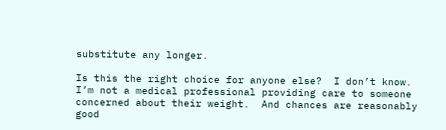substitute any longer.

Is this the right choice for anyone else?  I don’t know.  I’m not a medical professional providing care to someone concerned about their weight.  And chances are reasonably good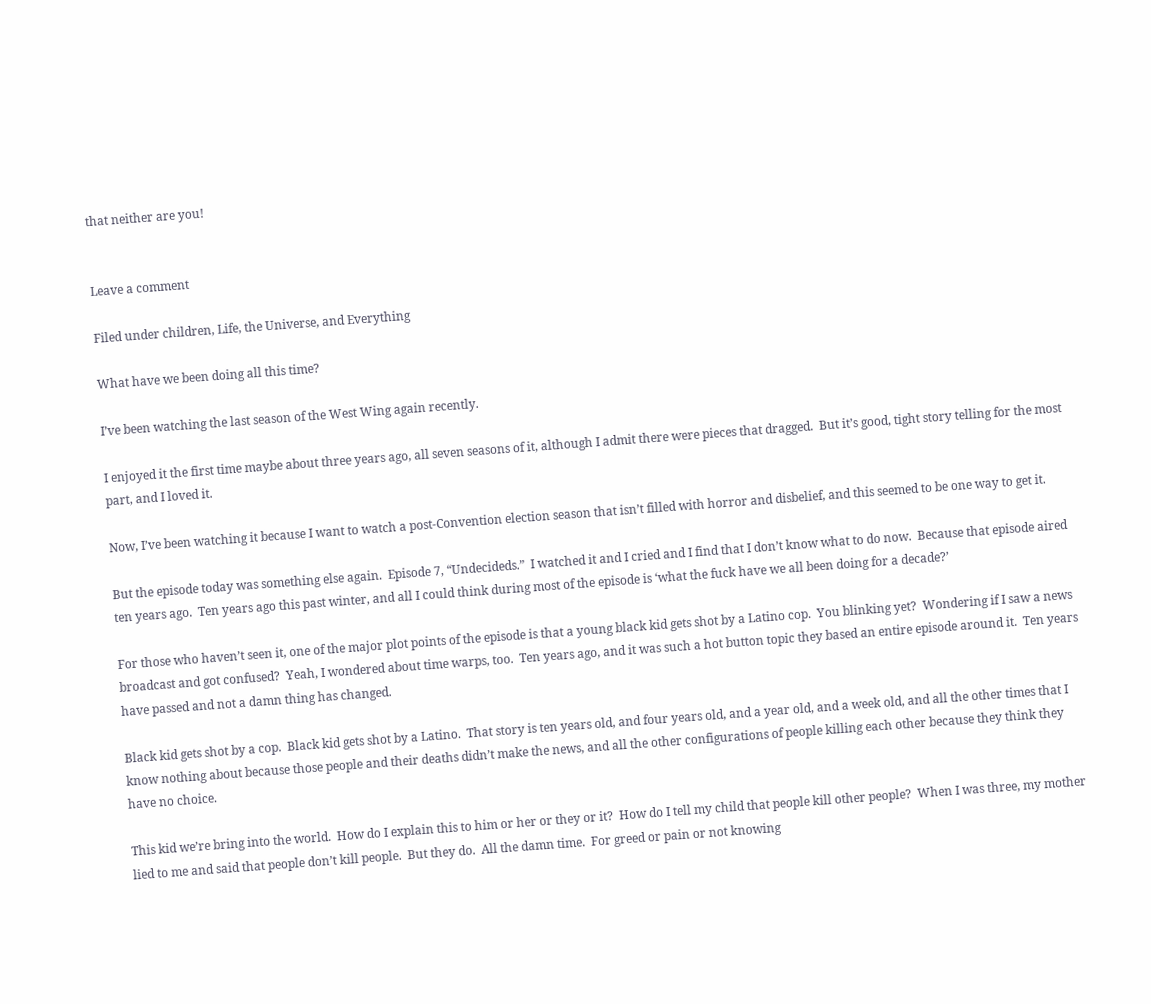that neither are you!


Leave a comment

Filed under children, Life, the Universe, and Everything

What have we been doing all this time?

I’ve been watching the last season of the West Wing again recently.

I enjoyed it the first time maybe about three years ago, all seven seasons of it, although I admit there were pieces that dragged.  But it’s good, tight story telling for the most part, and I loved it.

Now, I’ve been watching it because I want to watch a post-Convention election season that isn’t filled with horror and disbelief, and this seemed to be one way to get it.

But the episode today was something else again.  Episode 7, “Undecideds.”  I watched it and I cried and I find that I don’t know what to do now.  Because that episode aired ten years ago.  Ten years ago this past winter, and all I could think during most of the episode is ‘what the fuck have we all been doing for a decade?’

For those who haven’t seen it, one of the major plot points of the episode is that a young black kid gets shot by a Latino cop.  You blinking yet?  Wondering if I saw a news broadcast and got confused?  Yeah, I wondered about time warps, too.  Ten years ago, and it was such a hot button topic they based an entire episode around it.  Ten years have passed and not a damn thing has changed.

Black kid gets shot by a cop.  Black kid gets shot by a Latino.  That story is ten years old, and four years old, and a year old, and a week old, and all the other times that I know nothing about because those people and their deaths didn’t make the news, and all the other configurations of people killing each other because they think they have no choice.

This kid we’re bring into the world.  How do I explain this to him or her or they or it?  How do I tell my child that people kill other people?  When I was three, my mother lied to me and said that people don’t kill people.  But they do.  All the damn time.  For greed or pain or not knowing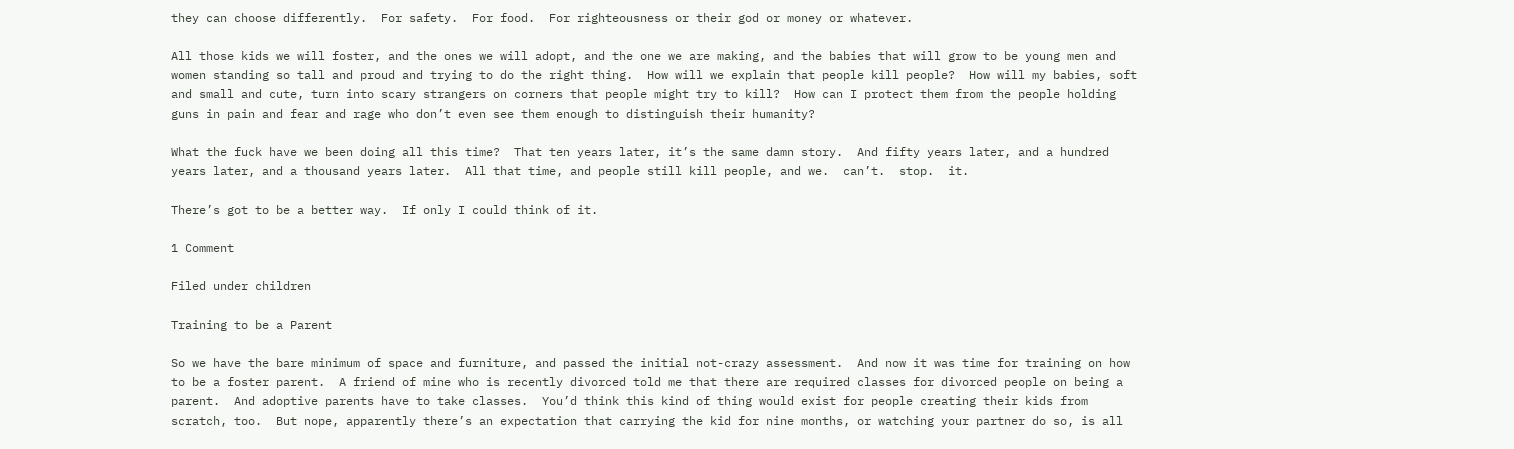they can choose differently.  For safety.  For food.  For righteousness or their god or money or whatever.

All those kids we will foster, and the ones we will adopt, and the one we are making, and the babies that will grow to be young men and women standing so tall and proud and trying to do the right thing.  How will we explain that people kill people?  How will my babies, soft and small and cute, turn into scary strangers on corners that people might try to kill?  How can I protect them from the people holding guns in pain and fear and rage who don’t even see them enough to distinguish their humanity?

What the fuck have we been doing all this time?  That ten years later, it’s the same damn story.  And fifty years later, and a hundred years later, and a thousand years later.  All that time, and people still kill people, and we.  can’t.  stop.  it.

There’s got to be a better way.  If only I could think of it.

1 Comment

Filed under children

Training to be a Parent

So we have the bare minimum of space and furniture, and passed the initial not-crazy assessment.  And now it was time for training on how to be a foster parent.  A friend of mine who is recently divorced told me that there are required classes for divorced people on being a parent.  And adoptive parents have to take classes.  You’d think this kind of thing would exist for people creating their kids from scratch, too.  But nope, apparently there’s an expectation that carrying the kid for nine months, or watching your partner do so, is all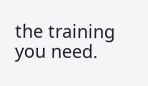the training you need.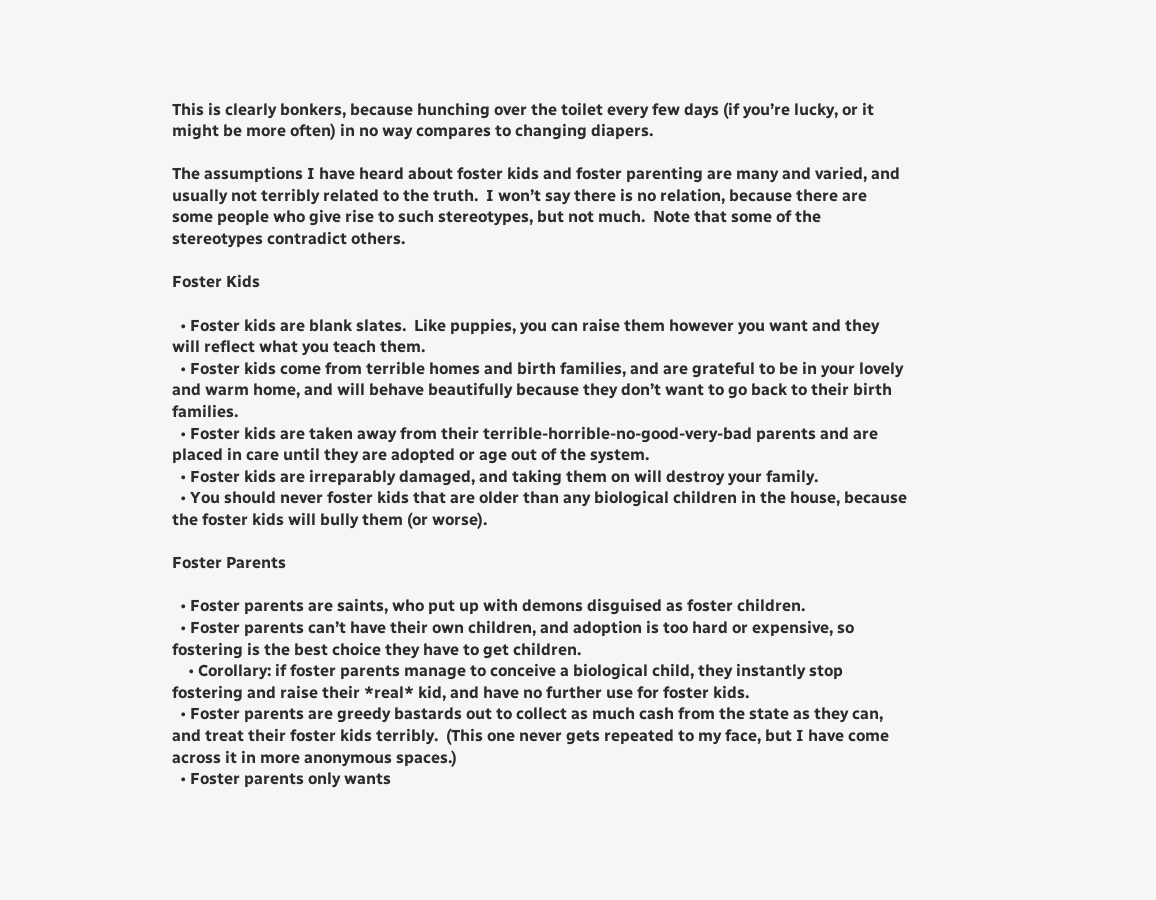This is clearly bonkers, because hunching over the toilet every few days (if you’re lucky, or it might be more often) in no way compares to changing diapers.

The assumptions I have heard about foster kids and foster parenting are many and varied, and usually not terribly related to the truth.  I won’t say there is no relation, because there are some people who give rise to such stereotypes, but not much.  Note that some of the stereotypes contradict others.

Foster Kids

  • Foster kids are blank slates.  Like puppies, you can raise them however you want and they will reflect what you teach them.
  • Foster kids come from terrible homes and birth families, and are grateful to be in your lovely and warm home, and will behave beautifully because they don’t want to go back to their birth families.
  • Foster kids are taken away from their terrible-horrible-no-good-very-bad parents and are placed in care until they are adopted or age out of the system.
  • Foster kids are irreparably damaged, and taking them on will destroy your family.
  • You should never foster kids that are older than any biological children in the house, because the foster kids will bully them (or worse).

Foster Parents

  • Foster parents are saints, who put up with demons disguised as foster children.
  • Foster parents can’t have their own children, and adoption is too hard or expensive, so fostering is the best choice they have to get children.
    • Corollary: if foster parents manage to conceive a biological child, they instantly stop fostering and raise their *real* kid, and have no further use for foster kids.
  • Foster parents are greedy bastards out to collect as much cash from the state as they can, and treat their foster kids terribly.  (This one never gets repeated to my face, but I have come across it in more anonymous spaces.)
  • Foster parents only wants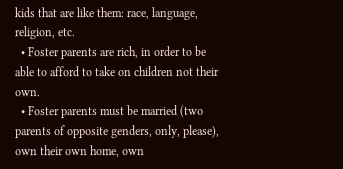kids that are like them: race, language, religion, etc.
  • Foster parents are rich, in order to be able to afford to take on children not their own.
  • Foster parents must be married (two parents of opposite genders, only, please), own their own home, own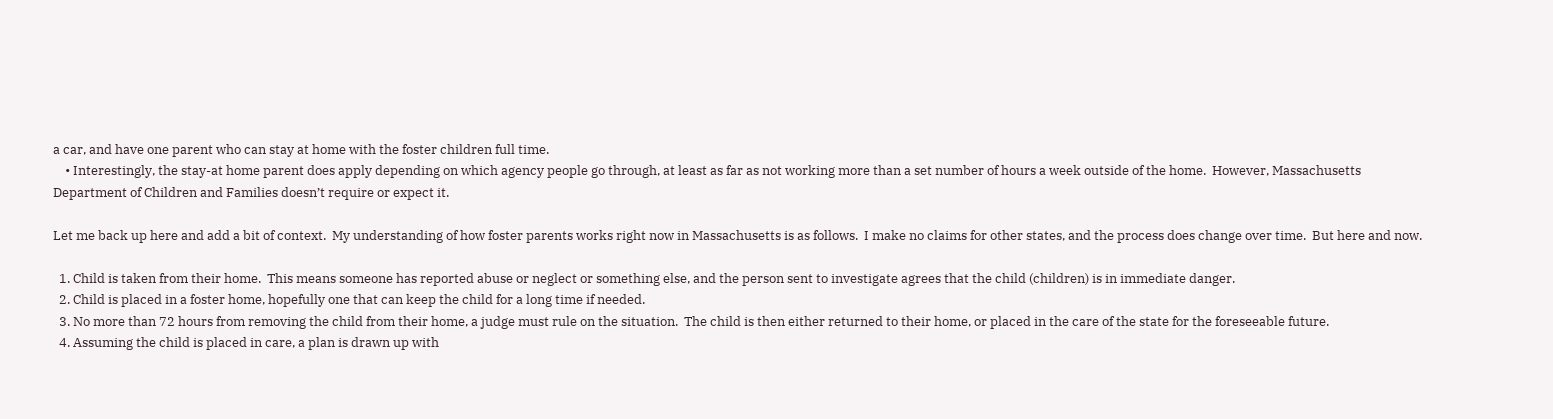a car, and have one parent who can stay at home with the foster children full time.
    • Interestingly, the stay-at home parent does apply depending on which agency people go through, at least as far as not working more than a set number of hours a week outside of the home.  However, Massachusetts Department of Children and Families doesn’t require or expect it.

Let me back up here and add a bit of context.  My understanding of how foster parents works right now in Massachusetts is as follows.  I make no claims for other states, and the process does change over time.  But here and now.

  1. Child is taken from their home.  This means someone has reported abuse or neglect or something else, and the person sent to investigate agrees that the child (children) is in immediate danger.
  2. Child is placed in a foster home, hopefully one that can keep the child for a long time if needed.
  3. No more than 72 hours from removing the child from their home, a judge must rule on the situation.  The child is then either returned to their home, or placed in the care of the state for the foreseeable future.
  4. Assuming the child is placed in care, a plan is drawn up with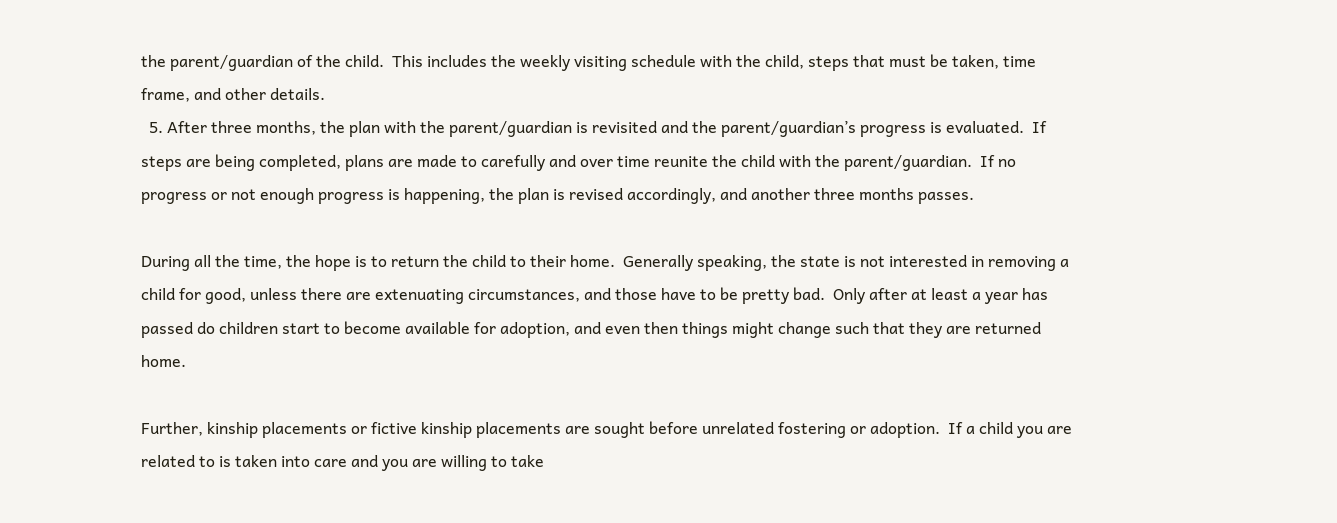the parent/guardian of the child.  This includes the weekly visiting schedule with the child, steps that must be taken, time frame, and other details.
  5. After three months, the plan with the parent/guardian is revisited and the parent/guardian’s progress is evaluated.  If steps are being completed, plans are made to carefully and over time reunite the child with the parent/guardian.  If no progress or not enough progress is happening, the plan is revised accordingly, and another three months passes.

During all the time, the hope is to return the child to their home.  Generally speaking, the state is not interested in removing a child for good, unless there are extenuating circumstances, and those have to be pretty bad.  Only after at least a year has passed do children start to become available for adoption, and even then things might change such that they are returned home.

Further, kinship placements or fictive kinship placements are sought before unrelated fostering or adoption.  If a child you are related to is taken into care and you are willing to take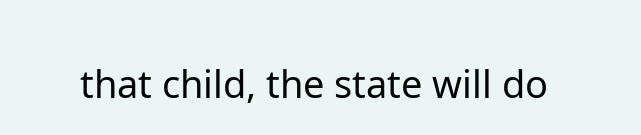that child, the state will do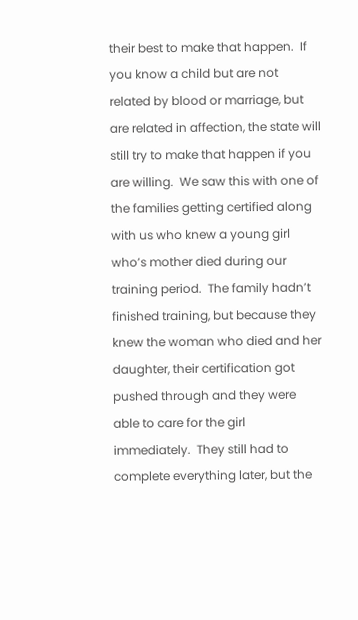their best to make that happen.  If you know a child but are not related by blood or marriage, but are related in affection, the state will still try to make that happen if you are willing.  We saw this with one of the families getting certified along with us who knew a young girl who’s mother died during our training period.  The family hadn’t finished training, but because they knew the woman who died and her daughter, their certification got pushed through and they were able to care for the girl immediately.  They still had to complete everything later, but the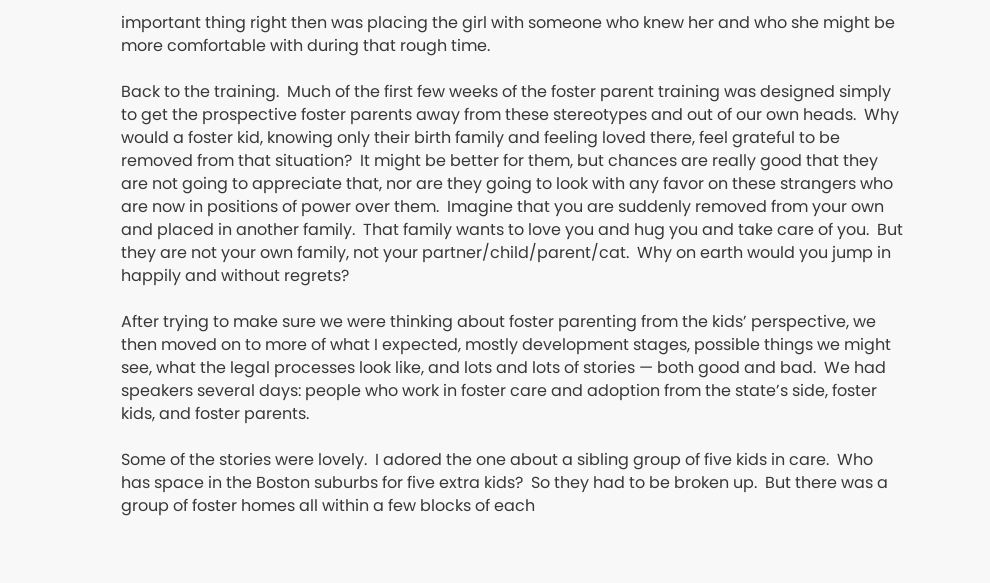important thing right then was placing the girl with someone who knew her and who she might be more comfortable with during that rough time.

Back to the training.  Much of the first few weeks of the foster parent training was designed simply to get the prospective foster parents away from these stereotypes and out of our own heads.  Why would a foster kid, knowing only their birth family and feeling loved there, feel grateful to be removed from that situation?  It might be better for them, but chances are really good that they are not going to appreciate that, nor are they going to look with any favor on these strangers who are now in positions of power over them.  Imagine that you are suddenly removed from your own and placed in another family.  That family wants to love you and hug you and take care of you.  But they are not your own family, not your partner/child/parent/cat.  Why on earth would you jump in happily and without regrets?

After trying to make sure we were thinking about foster parenting from the kids’ perspective, we then moved on to more of what I expected, mostly development stages, possible things we might see, what the legal processes look like, and lots and lots of stories — both good and bad.  We had speakers several days: people who work in foster care and adoption from the state’s side, foster kids, and foster parents.

Some of the stories were lovely.  I adored the one about a sibling group of five kids in care.  Who has space in the Boston suburbs for five extra kids?  So they had to be broken up.  But there was a group of foster homes all within a few blocks of each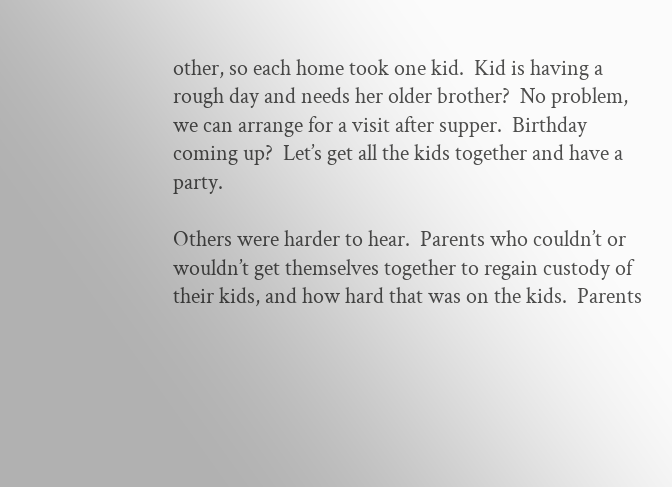other, so each home took one kid.  Kid is having a rough day and needs her older brother?  No problem, we can arrange for a visit after supper.  Birthday coming up?  Let’s get all the kids together and have a party.

Others were harder to hear.  Parents who couldn’t or wouldn’t get themselves together to regain custody of their kids, and how hard that was on the kids.  Parents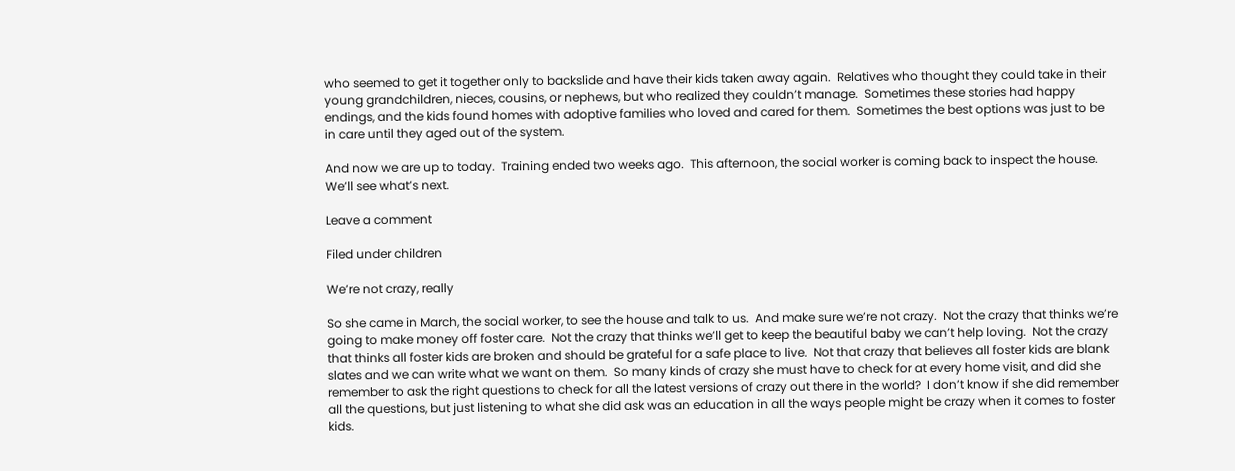who seemed to get it together only to backslide and have their kids taken away again.  Relatives who thought they could take in their young grandchildren, nieces, cousins, or nephews, but who realized they couldn’t manage.  Sometimes these stories had happy endings, and the kids found homes with adoptive families who loved and cared for them.  Sometimes the best options was just to be in care until they aged out of the system.

And now we are up to today.  Training ended two weeks ago.  This afternoon, the social worker is coming back to inspect the house.  We’ll see what’s next.

Leave a comment

Filed under children

We’re not crazy, really

So she came in March, the social worker, to see the house and talk to us.  And make sure we’re not crazy.  Not the crazy that thinks we’re going to make money off foster care.  Not the crazy that thinks we’ll get to keep the beautiful baby we can’t help loving.  Not the crazy that thinks all foster kids are broken and should be grateful for a safe place to live.  Not that crazy that believes all foster kids are blank slates and we can write what we want on them.  So many kinds of crazy she must have to check for at every home visit, and did she remember to ask the right questions to check for all the latest versions of crazy out there in the world?  I don’t know if she did remember all the questions, but just listening to what she did ask was an education in all the ways people might be crazy when it comes to foster kids.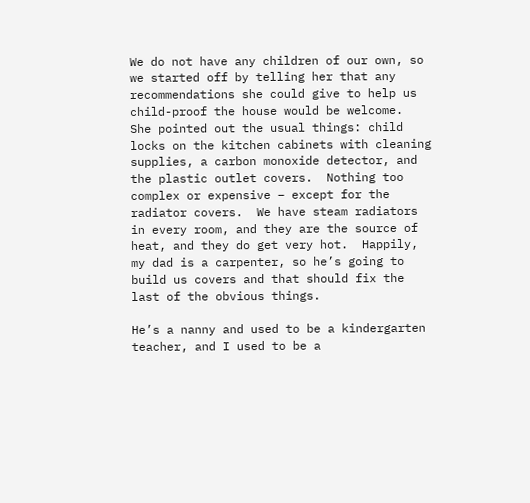We do not have any children of our own, so we started off by telling her that any recommendations she could give to help us child-proof the house would be welcome.  She pointed out the usual things: child locks on the kitchen cabinets with cleaning supplies, a carbon monoxide detector, and the plastic outlet covers.  Nothing too complex or expensive – except for the radiator covers.  We have steam radiators in every room, and they are the source of heat, and they do get very hot.  Happily, my dad is a carpenter, so he’s going to build us covers and that should fix the last of the obvious things.

He’s a nanny and used to be a kindergarten teacher, and I used to be a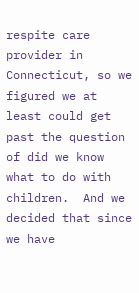respite care provider in Connecticut, so we figured we at least could get past the question of did we know what to do with children.  And we decided that since we have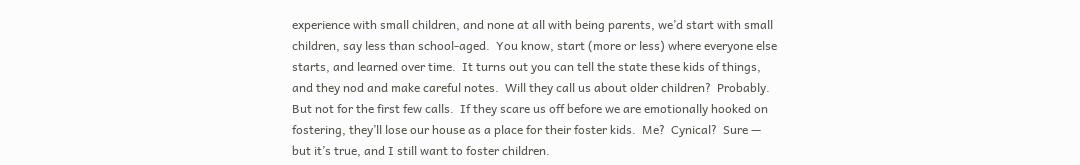experience with small children, and none at all with being parents, we’d start with small children, say less than school-aged.  You know, start (more or less) where everyone else starts, and learned over time.  It turns out you can tell the state these kids of things, and they nod and make careful notes.  Will they call us about older children?  Probably.  But not for the first few calls.  If they scare us off before we are emotionally hooked on fostering, they’ll lose our house as a place for their foster kids.  Me?  Cynical?  Sure — but it’s true, and I still want to foster children.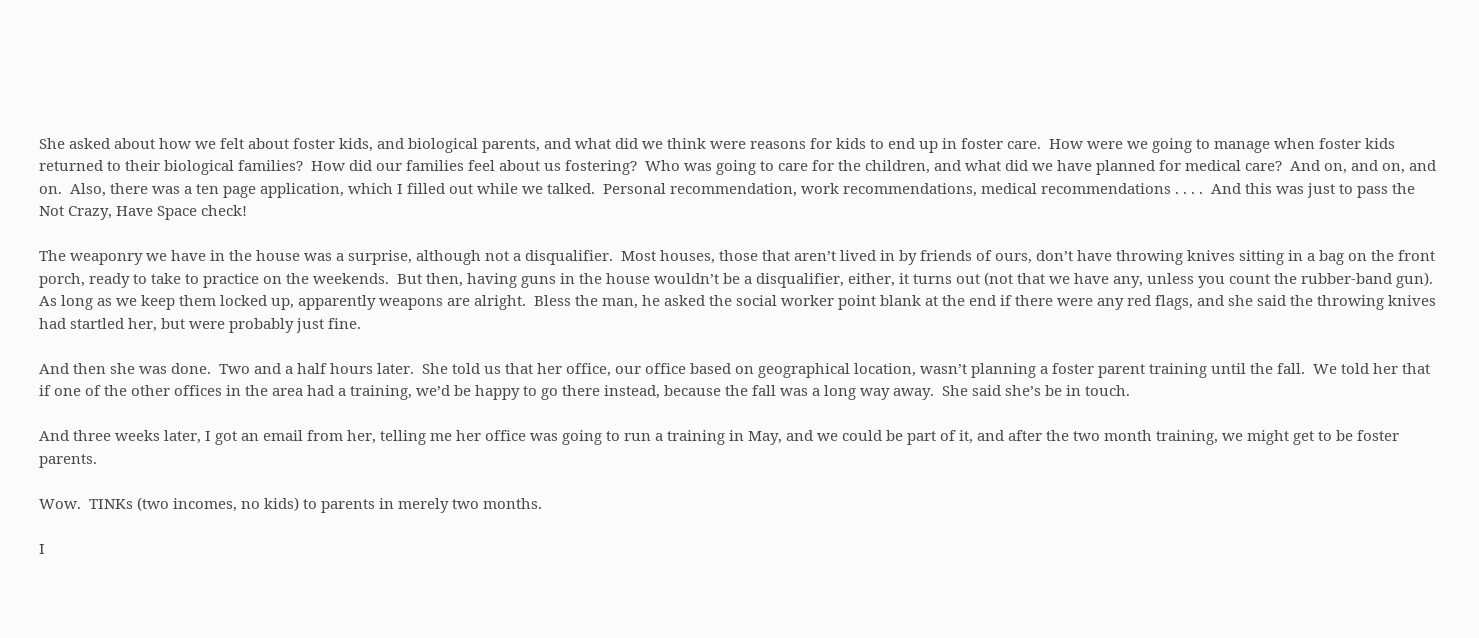She asked about how we felt about foster kids, and biological parents, and what did we think were reasons for kids to end up in foster care.  How were we going to manage when foster kids returned to their biological families?  How did our families feel about us fostering?  Who was going to care for the children, and what did we have planned for medical care?  And on, and on, and on.  Also, there was a ten page application, which I filled out while we talked.  Personal recommendation, work recommendations, medical recommendations . . . .  And this was just to pass the Not Crazy, Have Space check!

The weaponry we have in the house was a surprise, although not a disqualifier.  Most houses, those that aren’t lived in by friends of ours, don’t have throwing knives sitting in a bag on the front porch, ready to take to practice on the weekends.  But then, having guns in the house wouldn’t be a disqualifier, either, it turns out (not that we have any, unless you count the rubber-band gun).  As long as we keep them locked up, apparently weapons are alright.  Bless the man, he asked the social worker point blank at the end if there were any red flags, and she said the throwing knives had startled her, but were probably just fine.

And then she was done.  Two and a half hours later.  She told us that her office, our office based on geographical location, wasn’t planning a foster parent training until the fall.  We told her that if one of the other offices in the area had a training, we’d be happy to go there instead, because the fall was a long way away.  She said she’s be in touch.

And three weeks later, I got an email from her, telling me her office was going to run a training in May, and we could be part of it, and after the two month training, we might get to be foster parents.

Wow.  TINKs (two incomes, no kids) to parents in merely two months.

I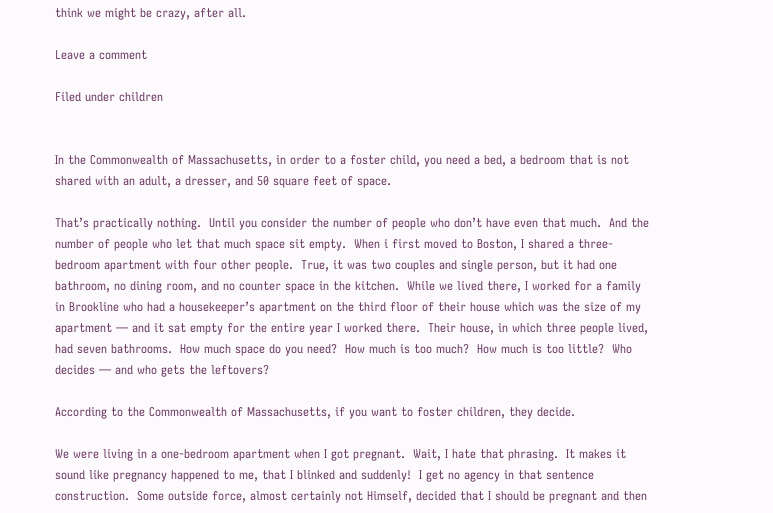think we might be crazy, after all.

Leave a comment

Filed under children


In the Commonwealth of Massachusetts, in order to a foster child, you need a bed, a bedroom that is not shared with an adult, a dresser, and 50 square feet of space.

That’s practically nothing.  Until you consider the number of people who don’t have even that much.  And the number of people who let that much space sit empty.  When i first moved to Boston, I shared a three-bedroom apartment with four other people.  True, it was two couples and single person, but it had one bathroom, no dining room, and no counter space in the kitchen.  While we lived there, I worked for a family in Brookline who had a housekeeper’s apartment on the third floor of their house which was the size of my apartment — and it sat empty for the entire year I worked there.  Their house, in which three people lived, had seven bathrooms.  How much space do you need?  How much is too much?  How much is too little?  Who decides — and who gets the leftovers?

According to the Commonwealth of Massachusetts, if you want to foster children, they decide.

We were living in a one-bedroom apartment when I got pregnant.  Wait, I hate that phrasing.  It makes it sound like pregnancy happened to me, that I blinked and suddenly!  I get no agency in that sentence construction.  Some outside force, almost certainly not Himself, decided that I should be pregnant and then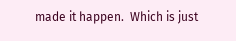made it happen.  Which is just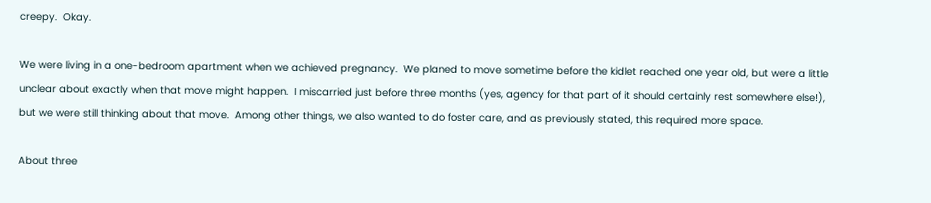creepy.  Okay.

We were living in a one-bedroom apartment when we achieved pregnancy.  We planed to move sometime before the kidlet reached one year old, but were a little unclear about exactly when that move might happen.  I miscarried just before three months (yes, agency for that part of it should certainly rest somewhere else!), but we were still thinking about that move.  Among other things, we also wanted to do foster care, and as previously stated, this required more space.

About three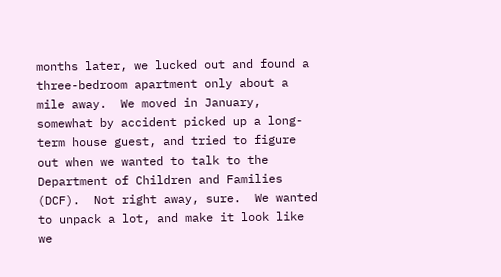months later, we lucked out and found a three-bedroom apartment only about a mile away.  We moved in January, somewhat by accident picked up a long-term house guest, and tried to figure out when we wanted to talk to the Department of Children and Families (DCF).  Not right away, sure.  We wanted to unpack a lot, and make it look like we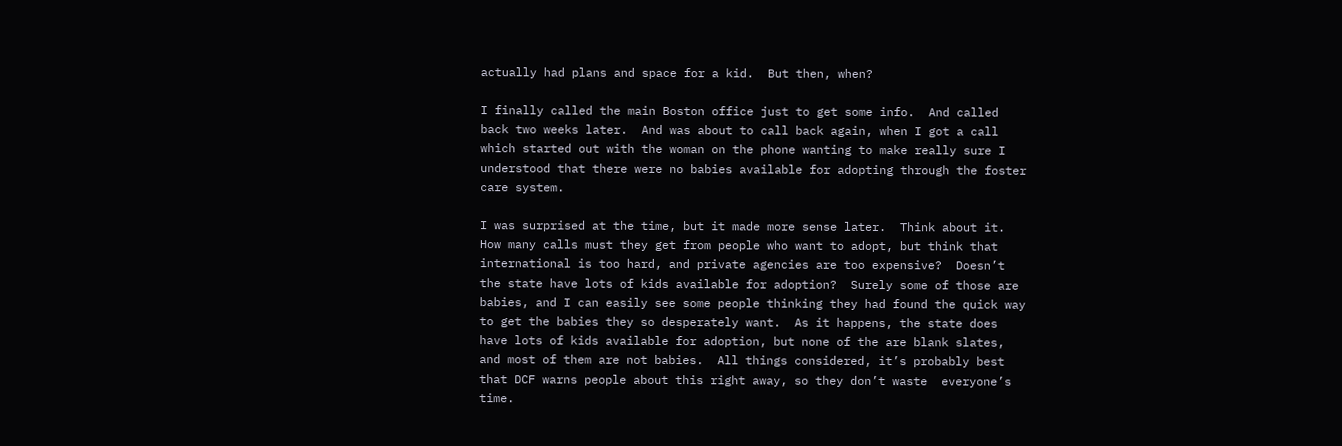actually had plans and space for a kid.  But then, when?

I finally called the main Boston office just to get some info.  And called back two weeks later.  And was about to call back again, when I got a call which started out with the woman on the phone wanting to make really sure I understood that there were no babies available for adopting through the foster care system.

I was surprised at the time, but it made more sense later.  Think about it.  How many calls must they get from people who want to adopt, but think that international is too hard, and private agencies are too expensive?  Doesn’t the state have lots of kids available for adoption?  Surely some of those are babies, and I can easily see some people thinking they had found the quick way to get the babies they so desperately want.  As it happens, the state does have lots of kids available for adoption, but none of the are blank slates, and most of them are not babies.  All things considered, it’s probably best that DCF warns people about this right away, so they don’t waste  everyone’s time.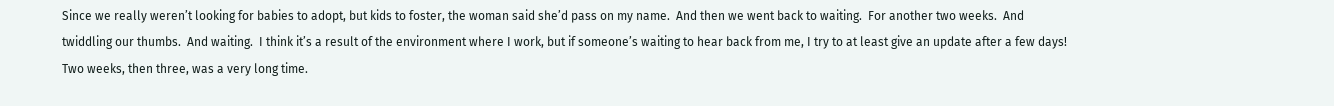Since we really weren’t looking for babies to adopt, but kids to foster, the woman said she’d pass on my name.  And then we went back to waiting.  For another two weeks.  And twiddling our thumbs.  And waiting.  I think it’s a result of the environment where I work, but if someone’s waiting to hear back from me, I try to at least give an update after a few days!  Two weeks, then three, was a very long time.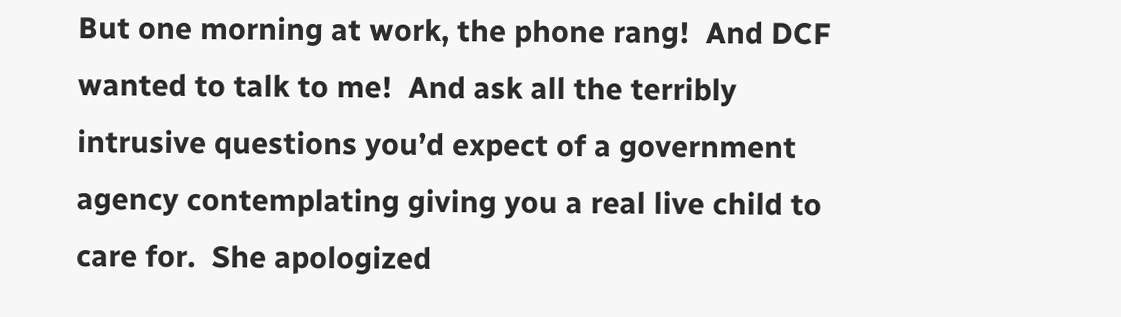But one morning at work, the phone rang!  And DCF wanted to talk to me!  And ask all the terribly intrusive questions you’d expect of a government agency contemplating giving you a real live child to care for.  She apologized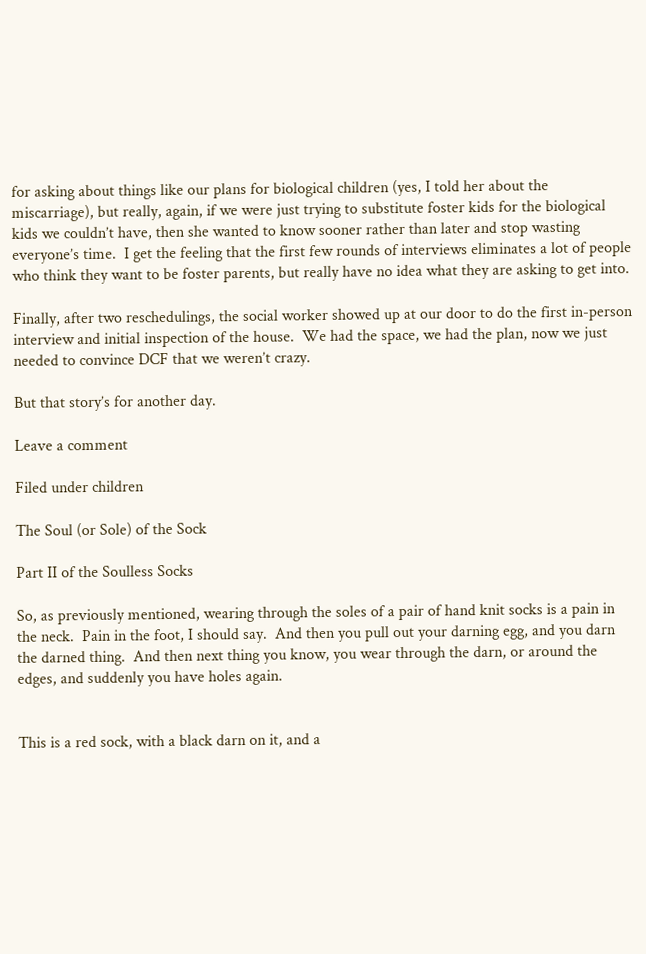for asking about things like our plans for biological children (yes, I told her about the miscarriage), but really, again, if we were just trying to substitute foster kids for the biological kids we couldn’t have, then she wanted to know sooner rather than later and stop wasting everyone’s time.  I get the feeling that the first few rounds of interviews eliminates a lot of people who think they want to be foster parents, but really have no idea what they are asking to get into.

Finally, after two reschedulings, the social worker showed up at our door to do the first in-person interview and initial inspection of the house.  We had the space, we had the plan, now we just needed to convince DCF that we weren’t crazy.

But that story’s for another day.

Leave a comment

Filed under children

The Soul (or Sole) of the Sock

Part II of the Soulless Socks

So, as previously mentioned, wearing through the soles of a pair of hand knit socks is a pain in the neck.  Pain in the foot, I should say.  And then you pull out your darning egg, and you darn the darned thing.  And then next thing you know, you wear through the darn, or around the edges, and suddenly you have holes again.


This is a red sock, with a black darn on it, and a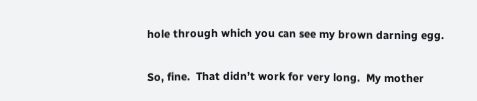hole through which you can see my brown darning egg.

So, fine.  That didn’t work for very long.  My mother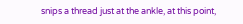snips a thread just at the ankle, at this point,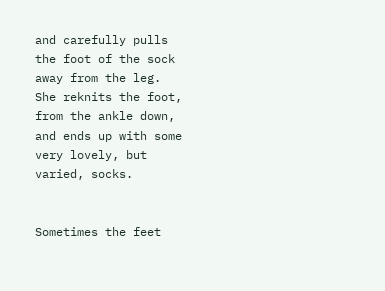and carefully pulls the foot of the sock away from the leg.  She reknits the foot, from the ankle down, and ends up with some very lovely, but varied, socks.


Sometimes the feet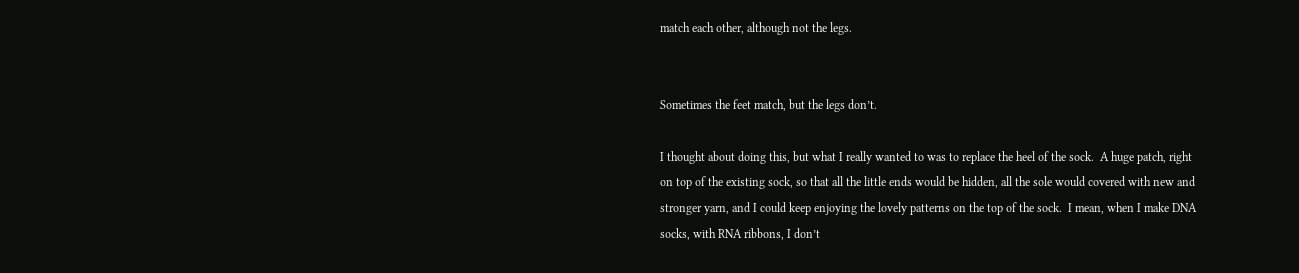match each other, although not the legs.


Sometimes the feet match, but the legs don’t.

I thought about doing this, but what I really wanted to was to replace the heel of the sock.  A huge patch, right on top of the existing sock, so that all the little ends would be hidden, all the sole would covered with new and stronger yarn, and I could keep enjoying the lovely patterns on the top of the sock.  I mean, when I make DNA socks, with RNA ribbons, I don’t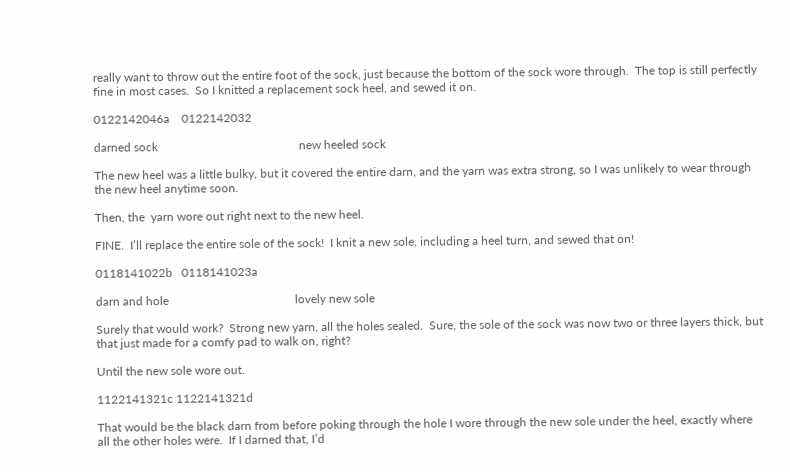really want to throw out the entire foot of the sock, just because the bottom of the sock wore through.  The top is still perfectly fine in most cases.  So I knitted a replacement sock heel, and sewed it on.

0122142046a    0122142032

darned sock                                               new heeled sock

The new heel was a little bulky, but it covered the entire darn, and the yarn was extra strong, so I was unlikely to wear through the new heel anytime soon.

Then, the  yarn wore out right next to the new heel.

FINE.  I’ll replace the entire sole of the sock!  I knit a new sole, including a heel turn, and sewed that on!

0118141022b   0118141023a

darn and hole                                          lovely new sole

Surely that would work?  Strong new yarn, all the holes sealed.  Sure, the sole of the sock was now two or three layers thick, but that just made for a comfy pad to walk on, right?

Until the new sole wore out.

1122141321c 1122141321d

That would be the black darn from before poking through the hole I wore through the new sole under the heel, exactly where all the other holes were.  If I darned that, I’d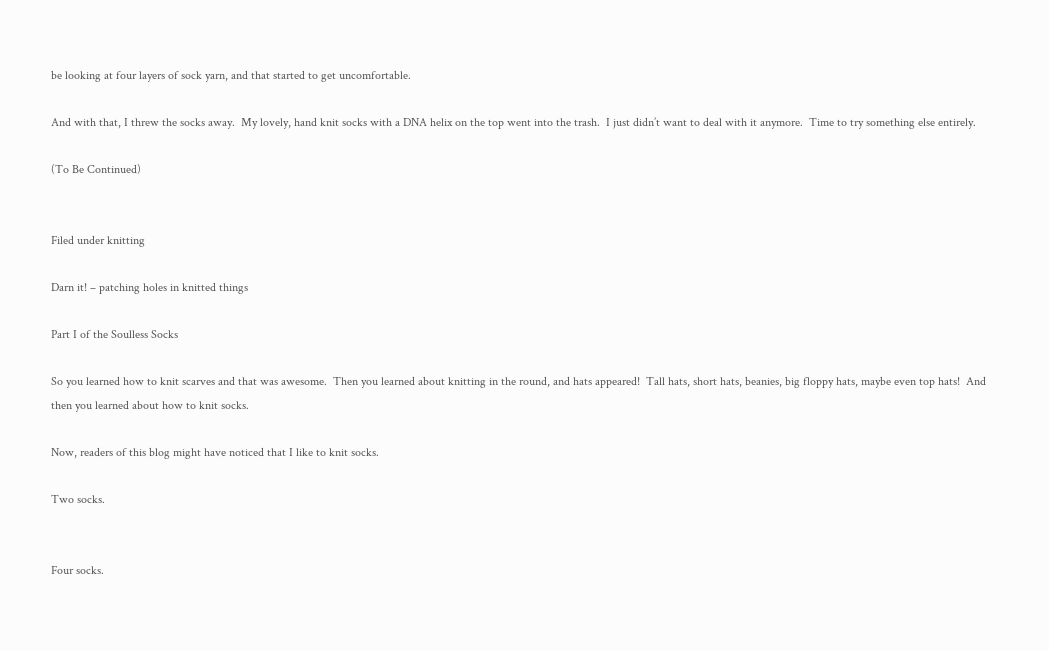be looking at four layers of sock yarn, and that started to get uncomfortable.

And with that, I threw the socks away.  My lovely, hand knit socks with a DNA helix on the top went into the trash.  I just didn’t want to deal with it anymore.  Time to try something else entirely.

(To Be Continued)


Filed under knitting

Darn it! – patching holes in knitted things

Part I of the Soulless Socks

So you learned how to knit scarves and that was awesome.  Then you learned about knitting in the round, and hats appeared!  Tall hats, short hats, beanies, big floppy hats, maybe even top hats!  And then you learned about how to knit socks.

Now, readers of this blog might have noticed that I like to knit socks.

Two socks.


Four socks.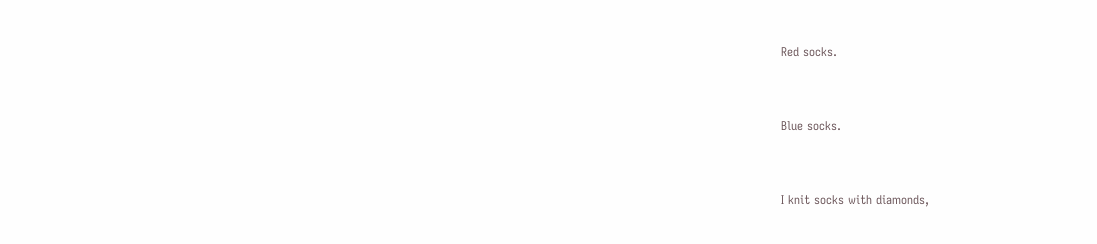Red socks.


Blue socks.


I knit socks with diamonds,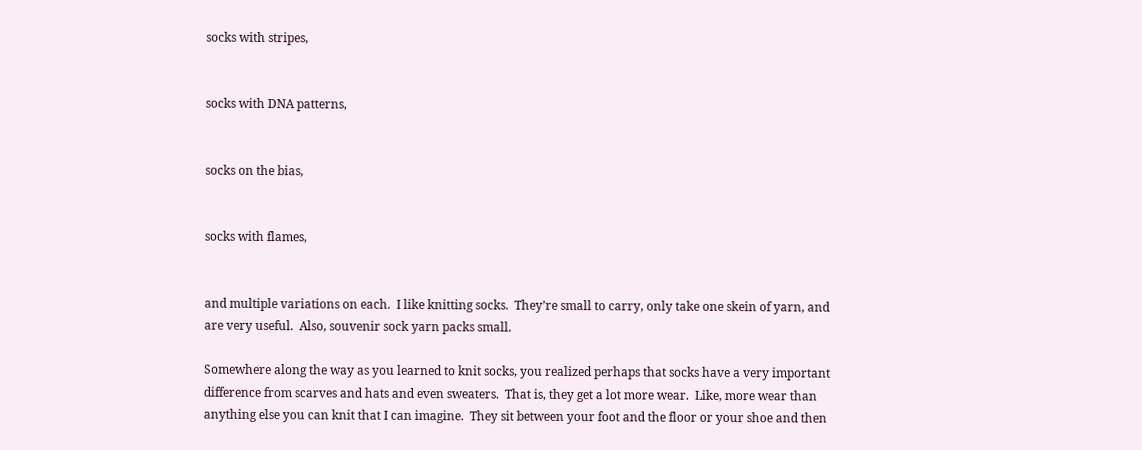socks with stripes,


socks with DNA patterns,


socks on the bias,


socks with flames,


and multiple variations on each.  I like knitting socks.  They’re small to carry, only take one skein of yarn, and are very useful.  Also, souvenir sock yarn packs small.

Somewhere along the way as you learned to knit socks, you realized perhaps that socks have a very important difference from scarves and hats and even sweaters.  That is, they get a lot more wear.  Like, more wear than anything else you can knit that I can imagine.  They sit between your foot and the floor or your shoe and then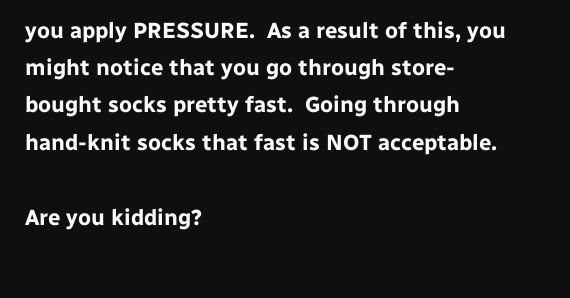you apply PRESSURE.  As a result of this, you might notice that you go through store-bought socks pretty fast.  Going through hand-knit socks that fast is NOT acceptable.

Are you kidding?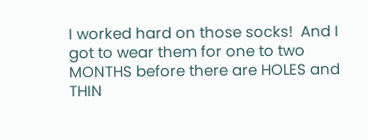I worked hard on those socks!  And I got to wear them for one to two MONTHS before there are HOLES and THIN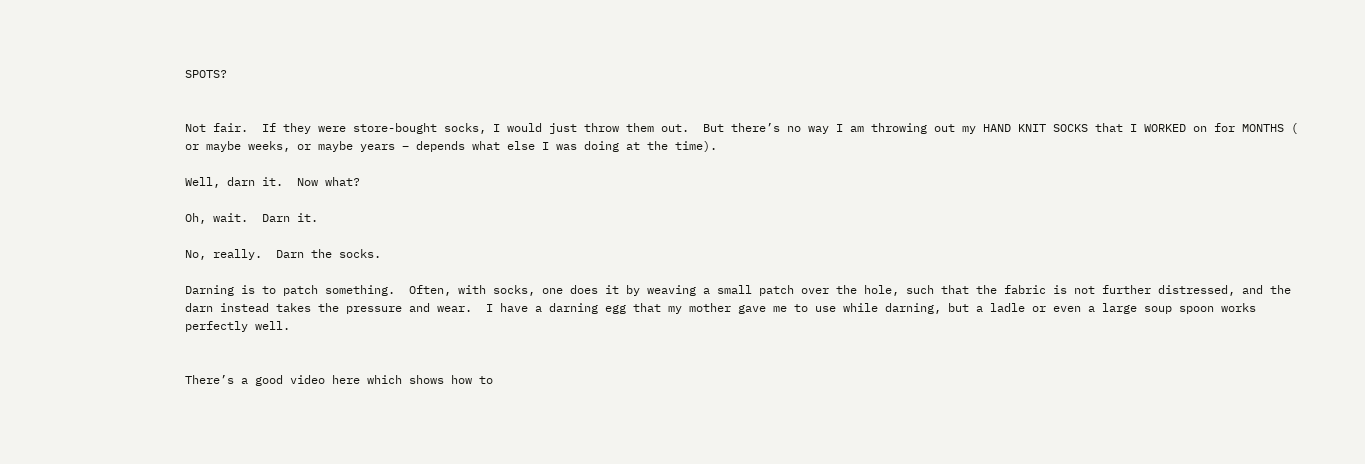SPOTS?


Not fair.  If they were store-bought socks, I would just throw them out.  But there’s no way I am throwing out my HAND KNIT SOCKS that I WORKED on for MONTHS ( or maybe weeks, or maybe years – depends what else I was doing at the time).

Well, darn it.  Now what?

Oh, wait.  Darn it.

No, really.  Darn the socks.

Darning is to patch something.  Often, with socks, one does it by weaving a small patch over the hole, such that the fabric is not further distressed, and the darn instead takes the pressure and wear.  I have a darning egg that my mother gave me to use while darning, but a ladle or even a large soup spoon works perfectly well.


There’s a good video here which shows how to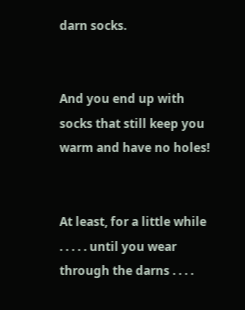darn socks.


And you end up with socks that still keep you warm and have no holes!


At least, for a little while . . . . . until you wear through the darns . . . .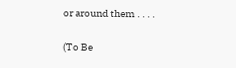or around them . . . .

(To Be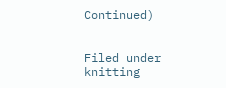Continued)


Filed under knitting